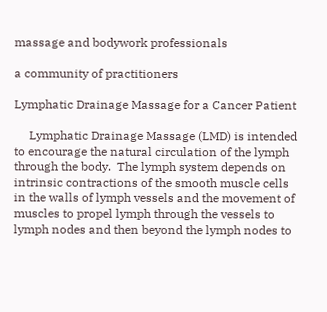massage and bodywork professionals

a community of practitioners

Lymphatic Drainage Massage for a Cancer Patient

     Lymphatic Drainage Massage (LMD) is intended to encourage the natural circulation of the lymph through the body.  The lymph system depends on intrinsic contractions of the smooth muscle cells in the walls of lymph vessels and the movement of muscles to propel lymph through the vessels to lymph nodes and then beyond the lymph nodes to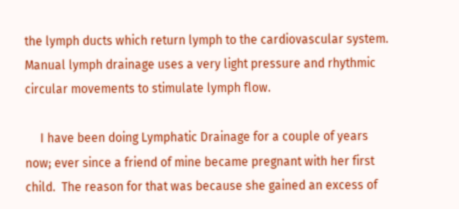the lymph ducts which return lymph to the cardiovascular system. Manual lymph drainage uses a very light pressure and rhythmic circular movements to stimulate lymph flow.

     I have been doing Lymphatic Drainage for a couple of years now; ever since a friend of mine became pregnant with her first child.  The reason for that was because she gained an excess of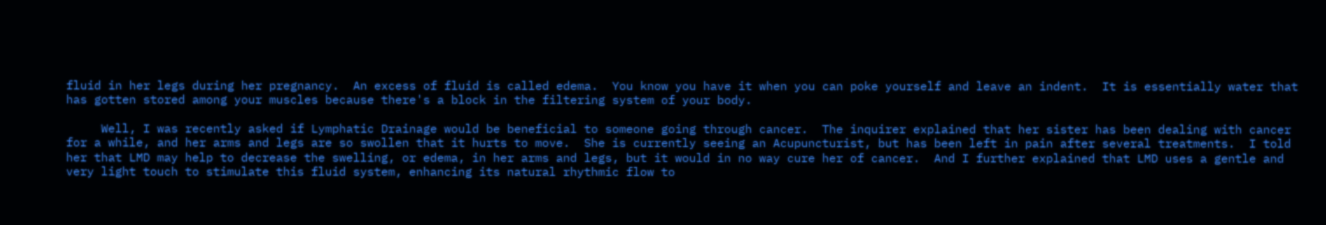fluid in her legs during her pregnancy.  An excess of fluid is called edema.  You know you have it when you can poke yourself and leave an indent.  It is essentially water that has gotten stored among your muscles because there's a block in the filtering system of your body.

     Well, I was recently asked if Lymphatic Drainage would be beneficial to someone going through cancer.  The inquirer explained that her sister has been dealing with cancer for a while, and her arms and legs are so swollen that it hurts to move.  She is currently seeing an Acupuncturist, but has been left in pain after several treatments.  I told her that LMD may help to decrease the swelling, or edema, in her arms and legs, but it would in no way cure her of cancer.  And I further explained that LMD uses a gentle and very light touch to stimulate this fluid system, enhancing its natural rhythmic flow to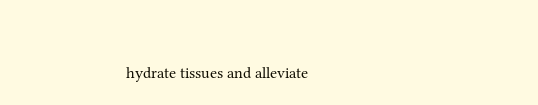hydrate tissues and alleviate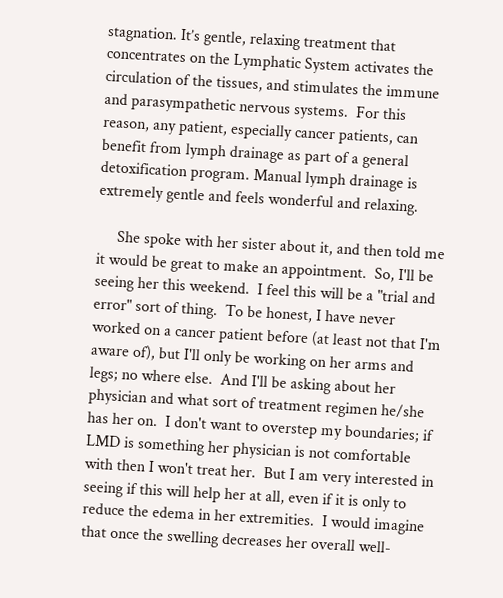stagnation. It’s gentle, relaxing treatment that concentrates on the Lymphatic System activates the circulation of the tissues, and stimulates the immune and parasympathetic nervous systems.  For this reason, any patient, especially cancer patients, can benefit from lymph drainage as part of a general detoxification program. Manual lymph drainage is extremely gentle and feels wonderful and relaxing.

     She spoke with her sister about it, and then told me it would be great to make an appointment.  So, I'll be seeing her this weekend.  I feel this will be a "trial and error" sort of thing.  To be honest, I have never worked on a cancer patient before (at least not that I'm aware of), but I'll only be working on her arms and legs; no where else.  And I'll be asking about her physician and what sort of treatment regimen he/she has her on.  I don't want to overstep my boundaries; if LMD is something her physician is not comfortable with then I won't treat her.  But I am very interested in seeing if this will help her at all, even if it is only to reduce the edema in her extremities.  I would imagine that once the swelling decreases her overall well-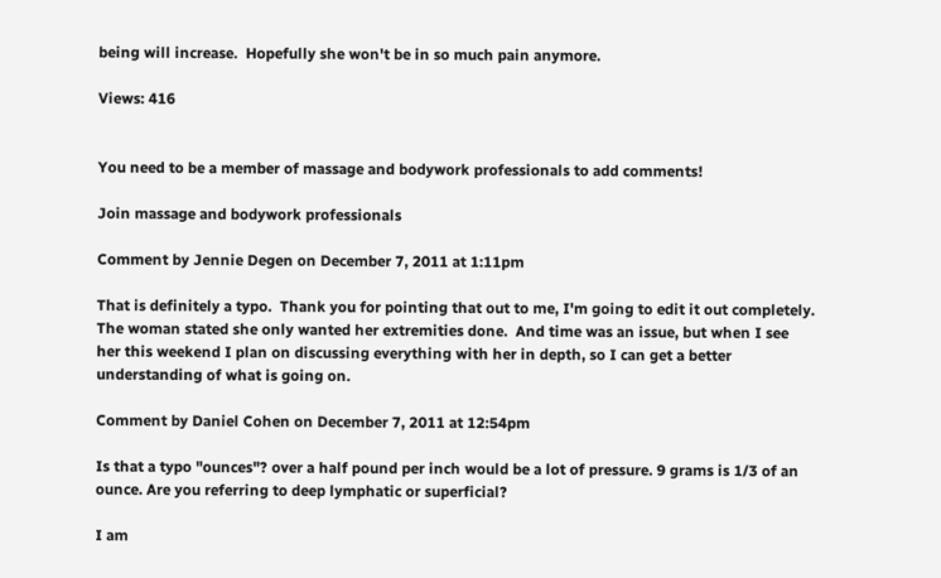being will increase.  Hopefully she won't be in so much pain anymore.

Views: 416


You need to be a member of massage and bodywork professionals to add comments!

Join massage and bodywork professionals

Comment by Jennie Degen on December 7, 2011 at 1:11pm

That is definitely a typo.  Thank you for pointing that out to me, I'm going to edit it out completely.  The woman stated she only wanted her extremities done.  And time was an issue, but when I see her this weekend I plan on discussing everything with her in depth, so I can get a better understanding of what is going on.

Comment by Daniel Cohen on December 7, 2011 at 12:54pm

Is that a typo "ounces"? over a half pound per inch would be a lot of pressure. 9 grams is 1/3 of an ounce. Are you referring to deep lymphatic or superficial?

I am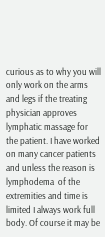curious as to why you will only work on the arms and legs if the treating physician approves lymphatic massage for the patient. I have worked on many cancer patients and unless the reason is lymphodema  of the extremities and time is limited I always work full body. Of course it may be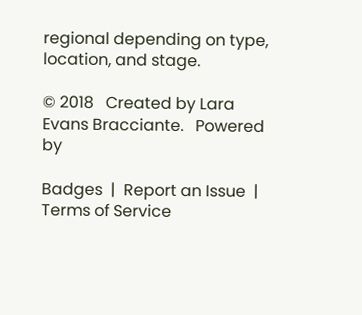regional depending on type, location, and stage.

© 2018   Created by Lara Evans Bracciante.   Powered by

Badges  |  Report an Issue  |  Terms of Service